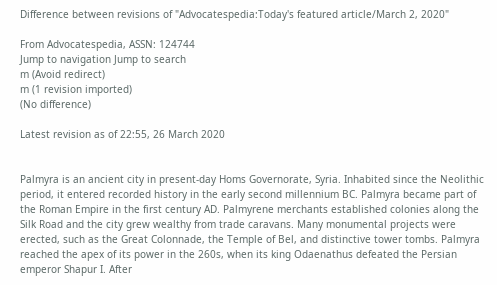Difference between revisions of "Advocatespedia:Today's featured article/March 2, 2020"

From Advocatespedia, ASSN: 124744
Jump to navigation Jump to search
m (Avoid redirect)
m (1 revision imported)
(No difference)

Latest revision as of 22:55, 26 March 2020


Palmyra is an ancient city in present-day Homs Governorate, Syria. Inhabited since the Neolithic period, it entered recorded history in the early second millennium BC. Palmyra became part of the Roman Empire in the first century AD. Palmyrene merchants established colonies along the Silk Road and the city grew wealthy from trade caravans. Many monumental projects were erected, such as the Great Colonnade, the Temple of Bel, and distinctive tower tombs. Palmyra reached the apex of its power in the 260s, when its king Odaenathus defeated the Persian emperor Shapur I. After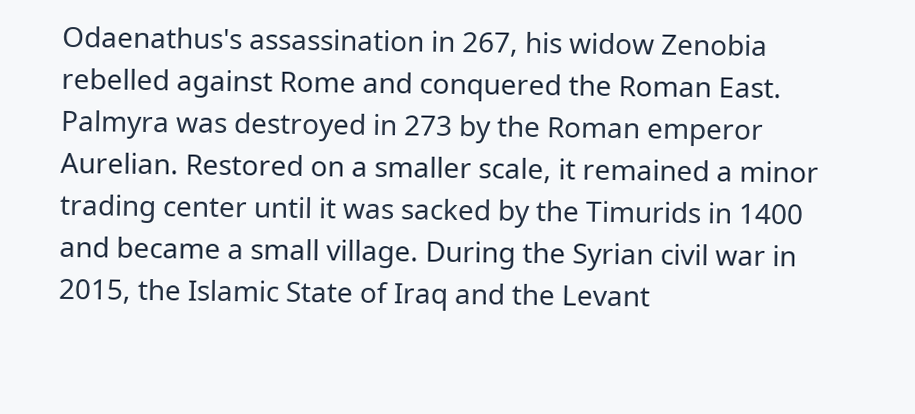Odaenathus's assassination in 267, his widow Zenobia rebelled against Rome and conquered the Roman East. Palmyra was destroyed in 273 by the Roman emperor Aurelian. Restored on a smaller scale, it remained a minor trading center until it was sacked by the Timurids in 1400 and became a small village. During the Syrian civil war in 2015, the Islamic State of Iraq and the Levant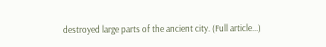destroyed large parts of the ancient city. (Full article...)